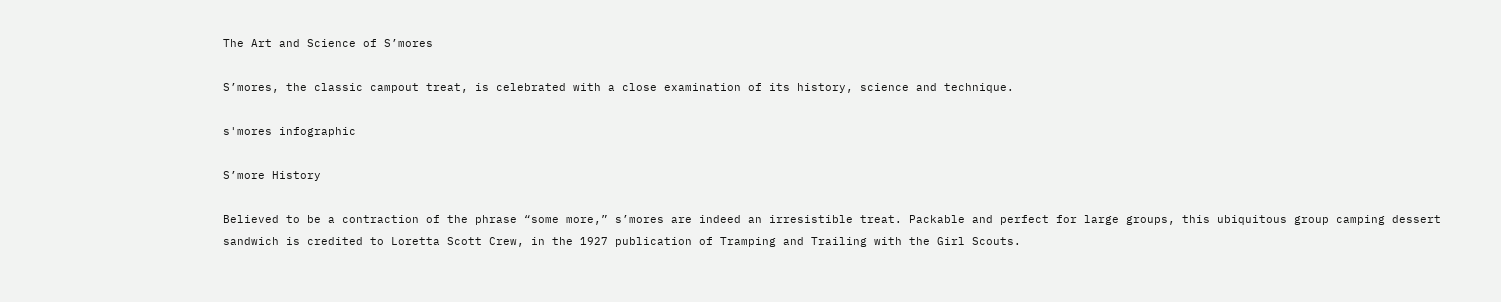The Art and Science of S’mores

S’mores, the classic campout treat, is celebrated with a close examination of its history, science and technique.

s'mores infographic

S’more History

Believed to be a contraction of the phrase “some more,” s’mores are indeed an irresistible treat. Packable and perfect for large groups, this ubiquitous group camping dessert sandwich is credited to Loretta Scott Crew, in the 1927 publication of Tramping and Trailing with the Girl Scouts.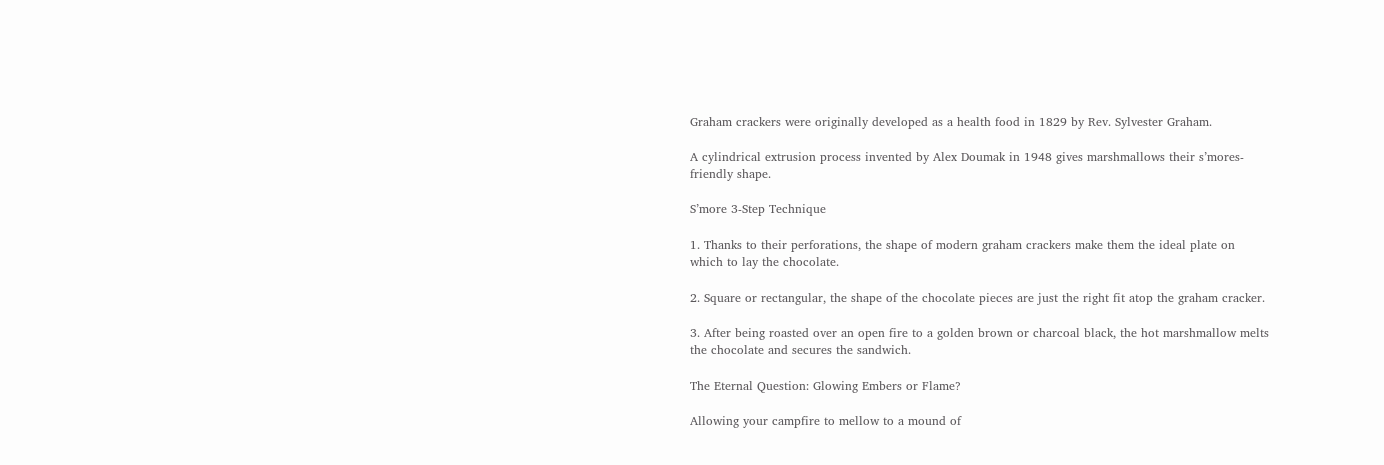Graham crackers were originally developed as a health food in 1829 by Rev. Sylvester Graham.

A cylindrical extrusion process invented by Alex Doumak in 1948 gives marshmallows their s’mores-friendly shape.

S’more 3-Step Technique

1. Thanks to their perforations, the shape of modern graham crackers make them the ideal plate on which to lay the chocolate.

2. Square or rectangular, the shape of the chocolate pieces are just the right fit atop the graham cracker.

3. After being roasted over an open fire to a golden brown or charcoal black, the hot marshmallow melts the chocolate and secures the sandwich.

The Eternal Question: Glowing Embers or Flame?

Allowing your campfire to mellow to a mound of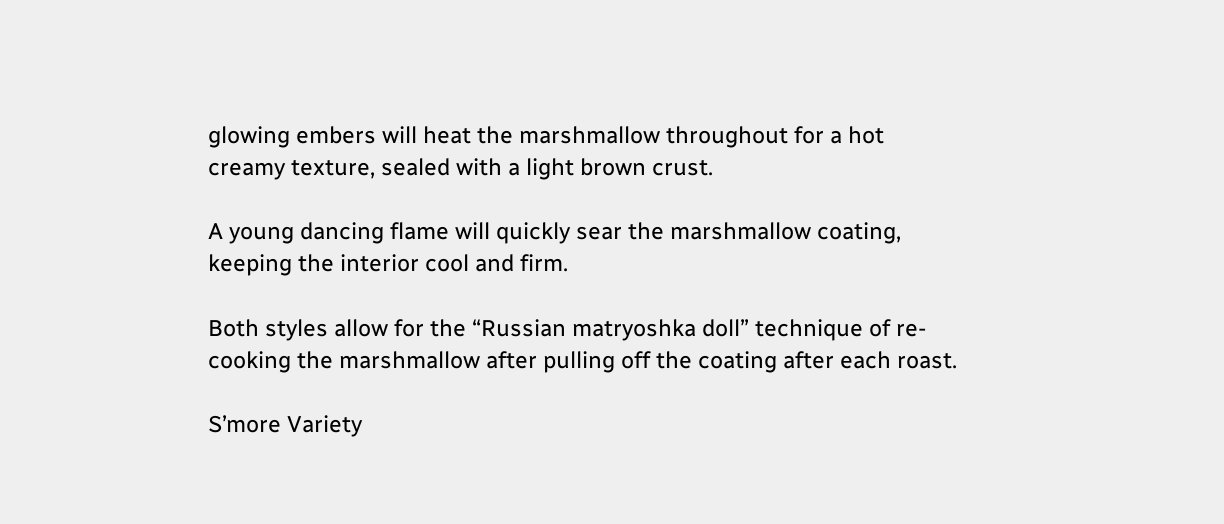glowing embers will heat the marshmallow throughout for a hot creamy texture, sealed with a light brown crust.

A young dancing flame will quickly sear the marshmallow coating, keeping the interior cool and firm.

Both styles allow for the “Russian matryoshka doll” technique of re-cooking the marshmallow after pulling off the coating after each roast.

S’more Variety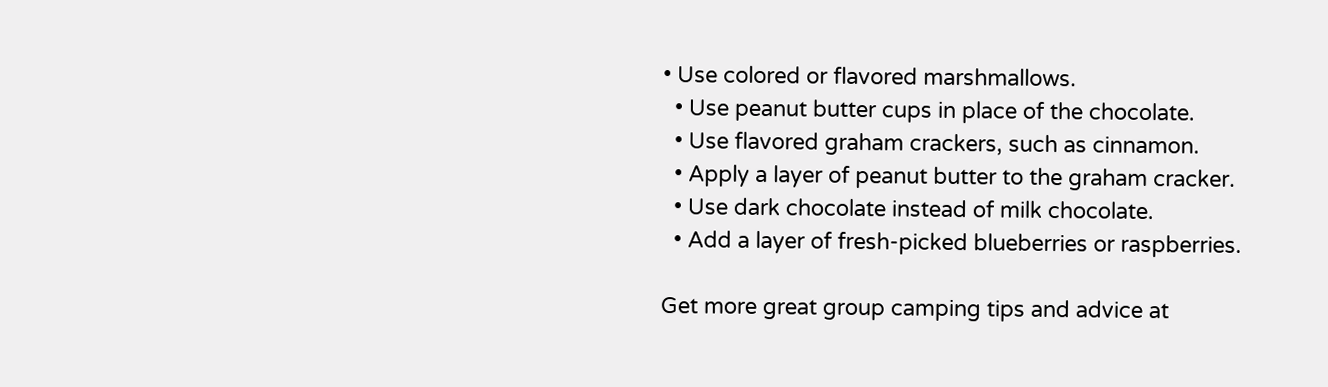• Use colored or flavored marshmallows.
  • Use peanut butter cups in place of the chocolate.
  • Use flavored graham crackers, such as cinnamon.
  • Apply a layer of peanut butter to the graham cracker.
  • Use dark chocolate instead of milk chocolate.
  • Add a layer of fresh-picked blueberries or raspberries.

Get more great group camping tips and advice at